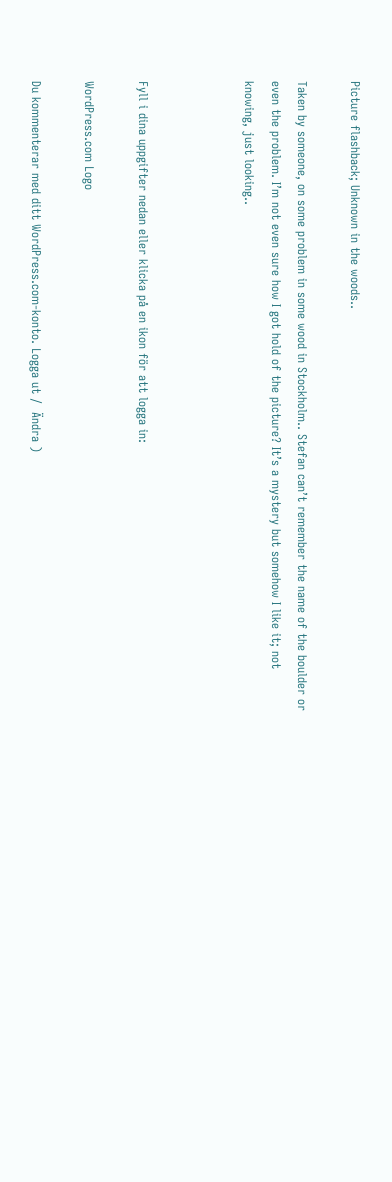Picture flashback; Unknown in the woods..

Taken by someone, on some problem in some wood in Stockholm.. Stefan can’t remember the name of the boulder or even the problem. I’m not even sure how I got hold of the picture? It’s a mystery but somehow I like it; not knowing, just looking..



Fyll i dina uppgifter nedan eller klicka på en ikon för att logga in:

WordPress.com Logo

Du kommenterar med ditt WordPress.com-konto. Logga ut /  Ändra )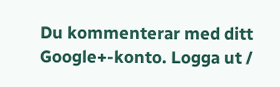Du kommenterar med ditt Google+-konto. Logga ut /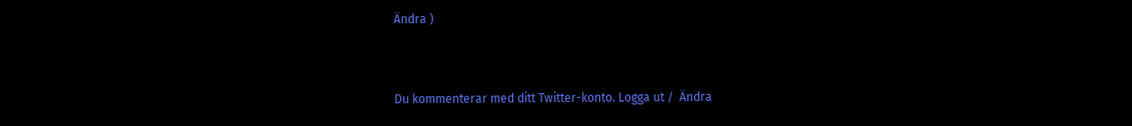Ändra )


Du kommenterar med ditt Twitter-konto. Logga ut /  Ändra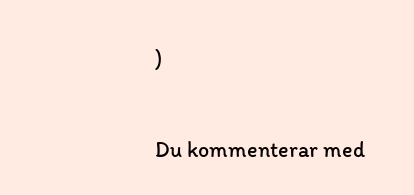)


Du kommenterar med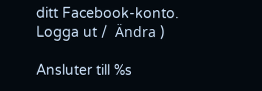ditt Facebook-konto. Logga ut /  Ändra )

Ansluter till %s